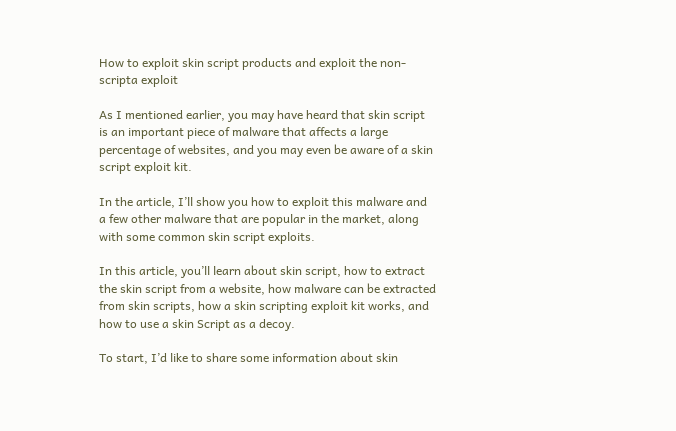How to exploit skin script products and exploit the non-scripta exploit

As I mentioned earlier, you may have heard that skin script is an important piece of malware that affects a large percentage of websites, and you may even be aware of a skin script exploit kit.

In the article, I’ll show you how to exploit this malware and a few other malware that are popular in the market, along with some common skin script exploits.

In this article, you’ll learn about skin script, how to extract the skin script from a website, how malware can be extracted from skin scripts, how a skin scripting exploit kit works, and how to use a skin Script as a decoy.

To start, I’d like to share some information about skin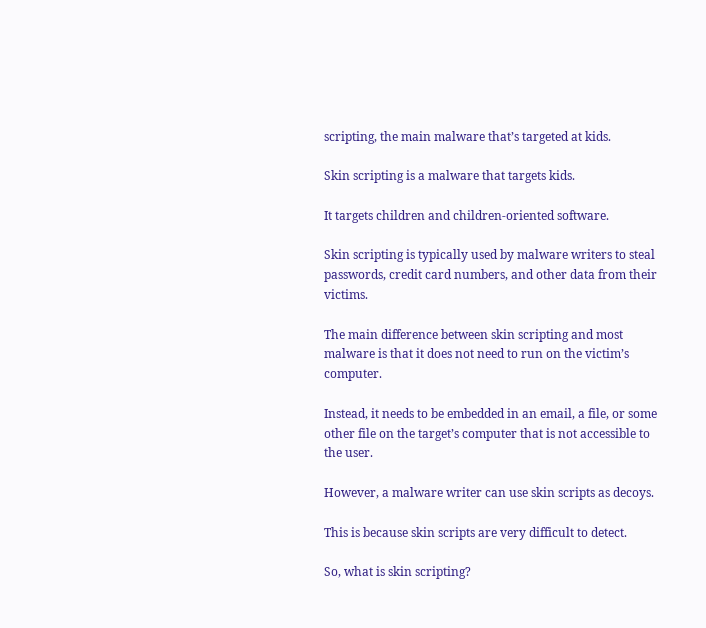scripting, the main malware that’s targeted at kids.

Skin scripting is a malware that targets kids.

It targets children and children-oriented software.

Skin scripting is typically used by malware writers to steal passwords, credit card numbers, and other data from their victims.

The main difference between skin scripting and most malware is that it does not need to run on the victim’s computer.

Instead, it needs to be embedded in an email, a file, or some other file on the target’s computer that is not accessible to the user.

However, a malware writer can use skin scripts as decoys.

This is because skin scripts are very difficult to detect.

So, what is skin scripting?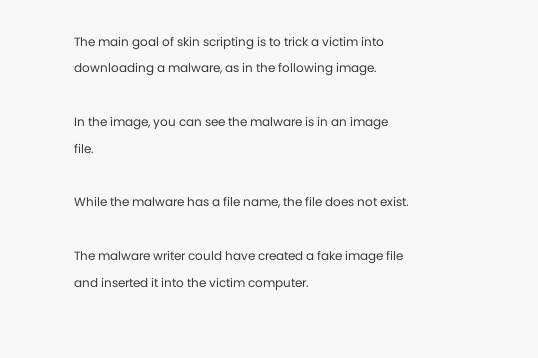The main goal of skin scripting is to trick a victim into downloading a malware, as in the following image.

In the image, you can see the malware is in an image file.

While the malware has a file name, the file does not exist.

The malware writer could have created a fake image file and inserted it into the victim computer.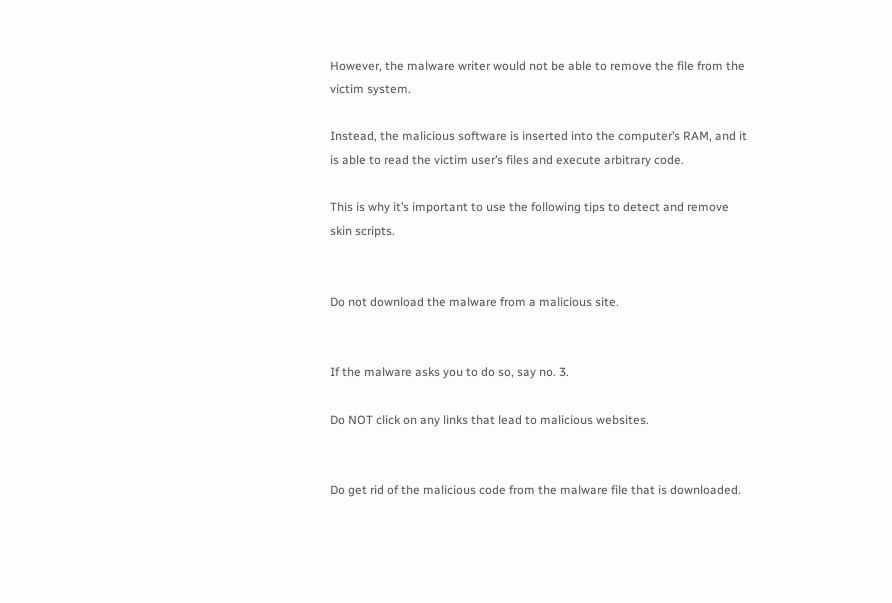However, the malware writer would not be able to remove the file from the victim system.

Instead, the malicious software is inserted into the computer’s RAM, and it is able to read the victim user’s files and execute arbitrary code.

This is why it’s important to use the following tips to detect and remove skin scripts.


Do not download the malware from a malicious site.


If the malware asks you to do so, say no. 3.

Do NOT click on any links that lead to malicious websites.


Do get rid of the malicious code from the malware file that is downloaded.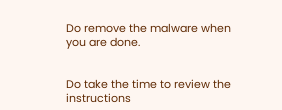Do remove the malware when you are done.


Do take the time to review the instructions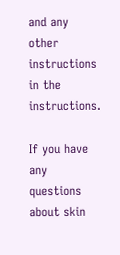and any other instructions in the instructions.

If you have any questions about skin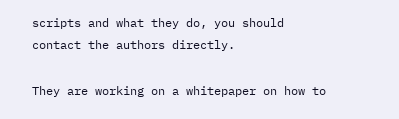scripts and what they do, you should contact the authors directly.

They are working on a whitepaper on how to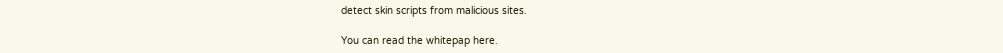detect skin scripts from malicious sites.

You can read the whitepap here.